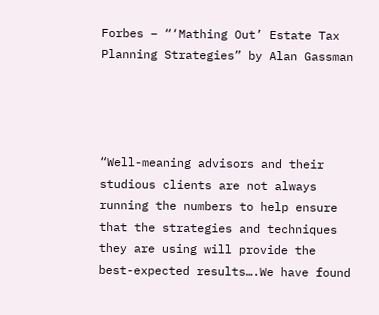Forbes – “‘Mathing Out’ Estate Tax Planning Strategies” by Alan Gassman




“Well-meaning advisors and their studious clients are not always running the numbers to help ensure that the strategies and techniques they are using will provide the best-expected results….We have found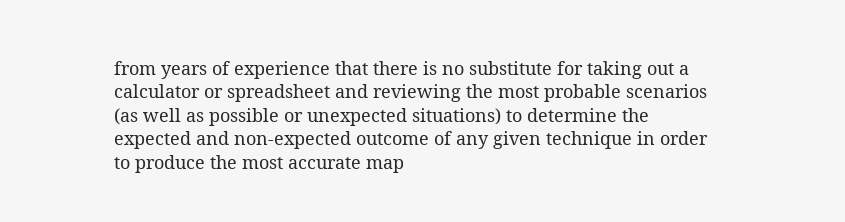from years of experience that there is no substitute for taking out a calculator or spreadsheet and reviewing the most probable scenarios (as well as possible or unexpected situations) to determine the expected and non-expected outcome of any given technique in order to produce the most accurate map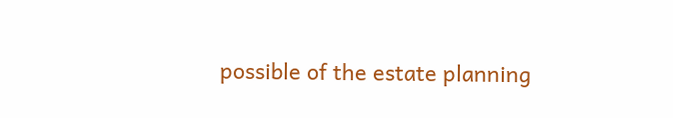possible of the estate planning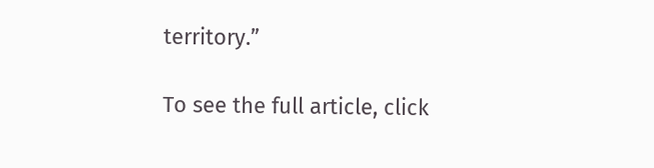territory.”

To see the full article, click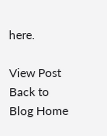here.

View Post
Back to Blog Home